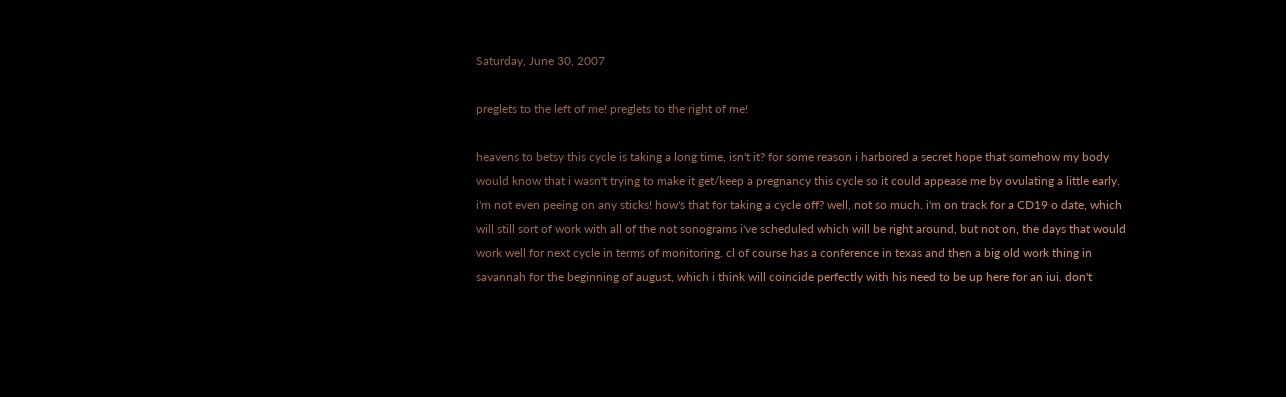Saturday, June 30, 2007

preglets to the left of me! preglets to the right of me!

heavens to betsy this cycle is taking a long time, isn't it? for some reason i harbored a secret hope that somehow my body would know that i wasn't trying to make it get/keep a pregnancy this cycle so it could appease me by ovulating a little early. i'm not even peeing on any sticks! how's that for taking a cycle off? well, not so much. i'm on track for a CD19 o date, which will still sort of work with all of the not sonograms i've scheduled which will be right around, but not on, the days that would work well for next cycle in terms of monitoring. cl of course has a conference in texas and then a big old work thing in savannah for the beginning of august, which i think will coincide perfectly with his need to be up here for an iui. don't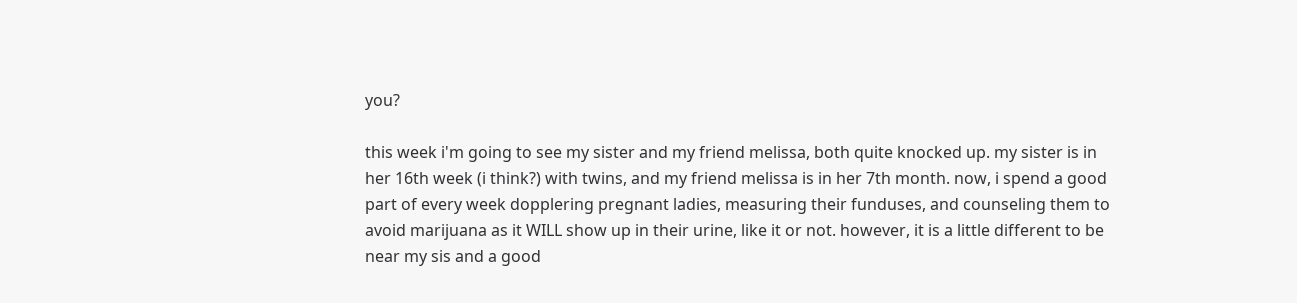you?

this week i'm going to see my sister and my friend melissa, both quite knocked up. my sister is in her 16th week (i think?) with twins, and my friend melissa is in her 7th month. now, i spend a good part of every week dopplering pregnant ladies, measuring their funduses, and counseling them to avoid marijuana as it WILL show up in their urine, like it or not. however, it is a little different to be near my sis and a good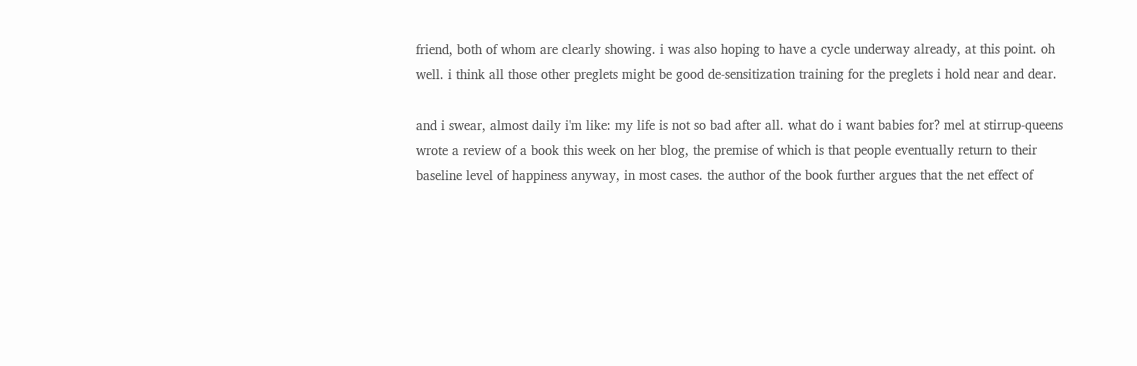friend, both of whom are clearly showing. i was also hoping to have a cycle underway already, at this point. oh well. i think all those other preglets might be good de-sensitization training for the preglets i hold near and dear.

and i swear, almost daily i'm like: my life is not so bad after all. what do i want babies for? mel at stirrup-queens wrote a review of a book this week on her blog, the premise of which is that people eventually return to their baseline level of happiness anyway, in most cases. the author of the book further argues that the net effect of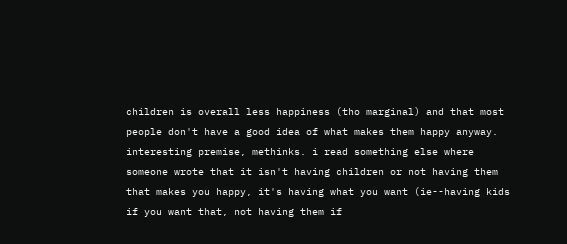children is overall less happiness (tho marginal) and that most people don't have a good idea of what makes them happy anyway. interesting premise, methinks. i read something else where someone wrote that it isn't having children or not having them that makes you happy, it's having what you want (ie--having kids if you want that, not having them if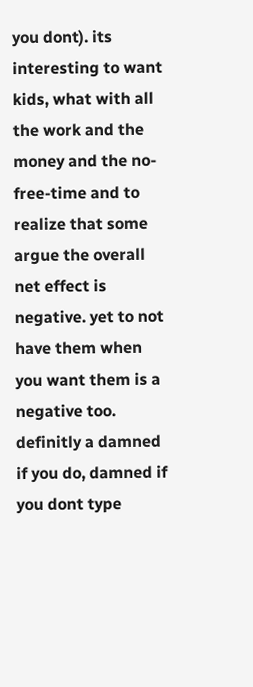you dont). its interesting to want kids, what with all the work and the money and the no-free-time and to realize that some argue the overall net effect is negative. yet to not have them when you want them is a negative too. definitly a damned if you do, damned if you dont type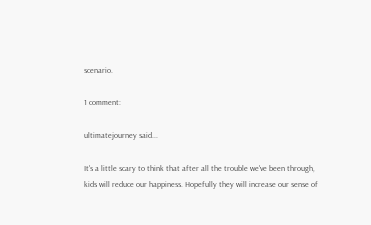scenario.

1 comment:

ultimatejourney said...

It's a little scary to think that after all the trouble we've been through, kids will reduce our happiness. Hopefully they will increase our sense of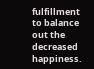fulfillment to balance out the decreased happiness.